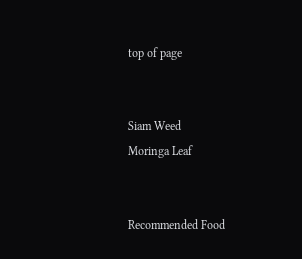top of page


Siam Weed
Moringa Leaf


Recommended Food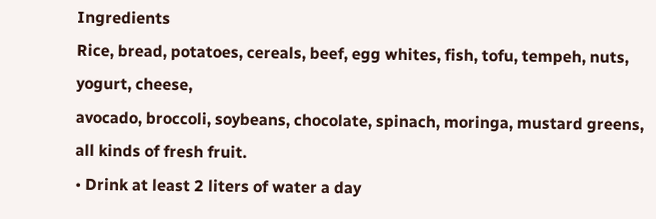Ingredients
Rice, bread, potatoes, cereals, beef, egg whites, fish, tofu, tempeh, nuts, yogurt, cheese,
avocado, broccoli, soybeans, chocolate, spinach, moringa, mustard greens, all kinds of fresh fruit.
• Drink at least 2 liters of water a day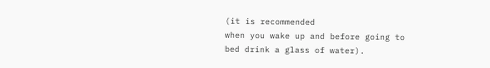(it is recommended
when you wake up and before going to bed drink a glass of water).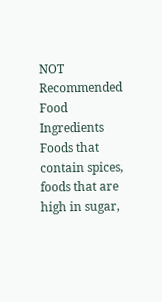NOT Recommended Food Ingredients
Foods that contain spices, foods that are high in sugar,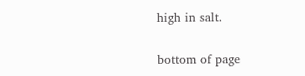high in salt.

bottom of page